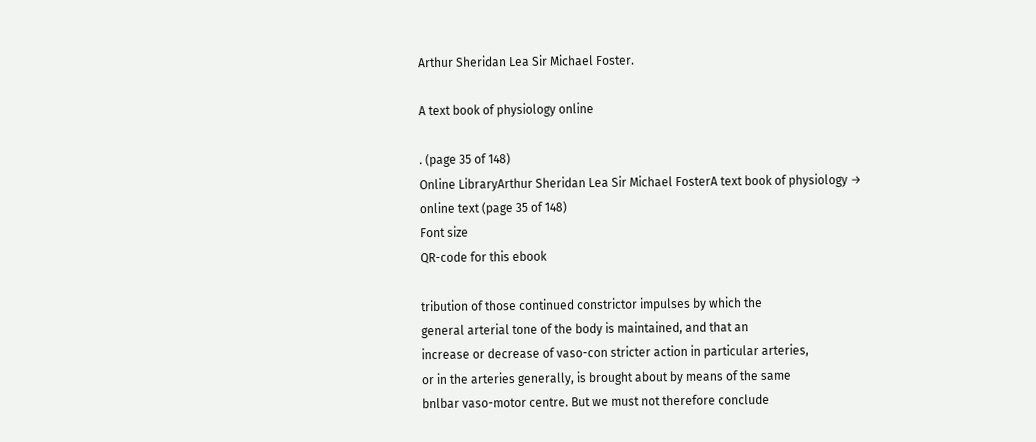Arthur Sheridan Lea Sir Michael Foster.

A text book of physiology online

. (page 35 of 148)
Online LibraryArthur Sheridan Lea Sir Michael FosterA text book of physiology → online text (page 35 of 148)
Font size
QR-code for this ebook

tribution of those continued constrictor impulses by which the
general arterial tone of the body is maintained, and that an
increase or decrease of vaso-con stricter action in particular arteries,
or in the arteries generally, is brought about by means of the same
bnlbar vaso-motor centre. But we must not therefore conclude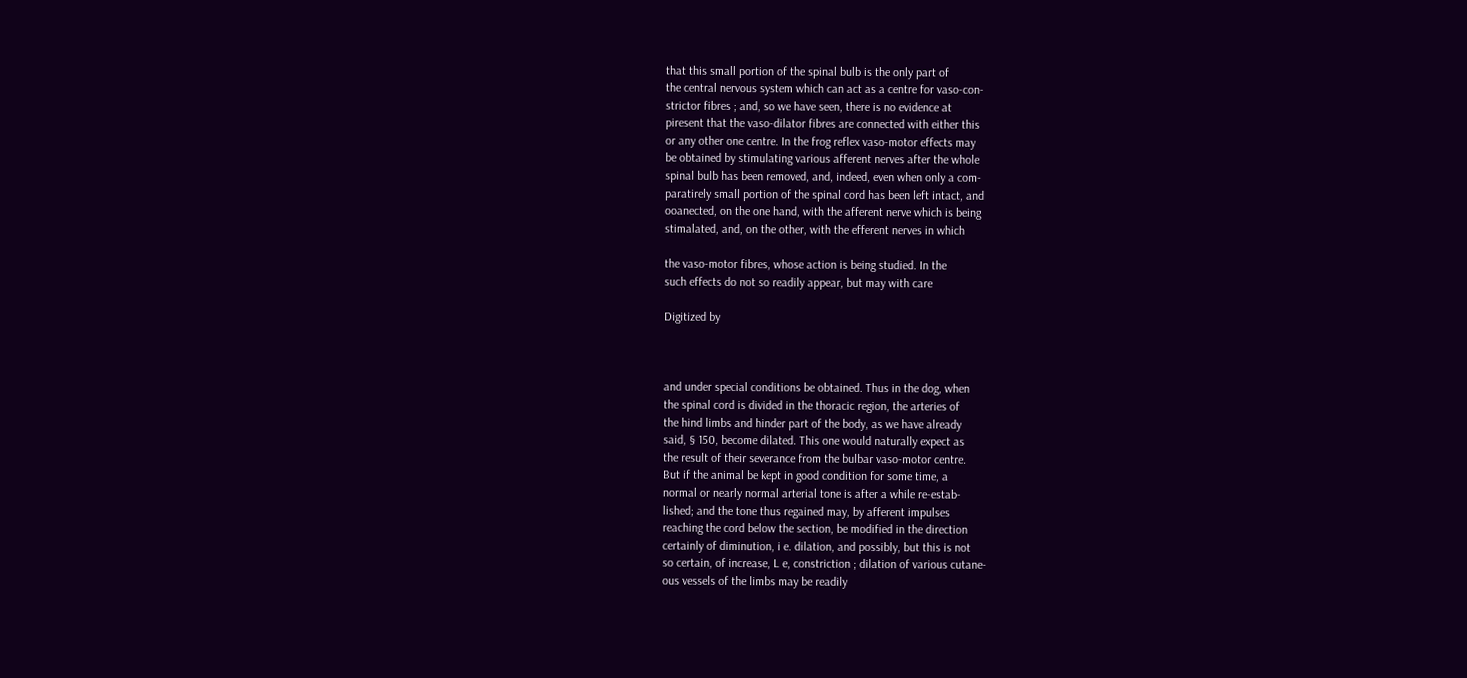that this small portion of the spinal bulb is the only part of
the central nervous system which can act as a centre for vaso-con-
strictor fibres ; and, so we have seen, there is no evidence at
piresent that the vaso-dilator fibres are connected with either this
or any other one centre. In the frog reflex vaso-motor effects may
be obtained by stimulating various afferent nerves after the whole
spinal bulb has been removed, and, indeed, even when only a com-
paratirely small portion of the spinal cord has been left intact, and
ooanected, on the one hand, with the afferent nerve which is being
stimalated, and, on the other, with the efferent nerves in which

the vaso-motor fibres, whose action is being studied. In the
such effects do not so readily appear, but may with care

Digitized by



and under special conditions be obtained. Thus in the dog, when
the spinal cord is divided in the thoracic region, the arteries of
the hind limbs and hinder part of the body, as we have already
said, § 150, become dilated. This one would naturally expect as
the result of their severance from the bulbar vaso-motor centre.
But if the animal be kept in good condition for some time, a
normal or nearly normal arterial tone is after a while re-estab-
lished; and the tone thus regained may, by afferent impulses
reaching the cord below the section, be modified in the direction
certainly of diminution, i e. dilation, and possibly, but this is not
so certain, of increase, L e, constriction ; dilation of various cutane-
ous vessels of the limbs may be readily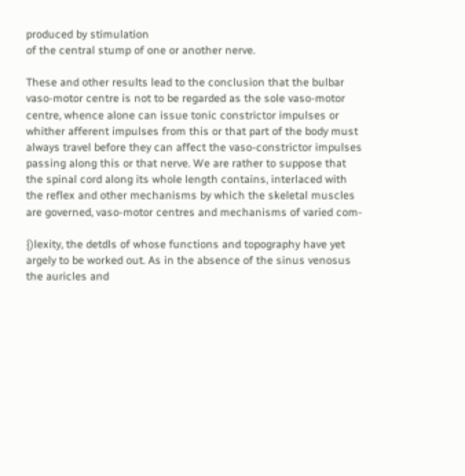produced by stimulation
of the central stump of one or another nerve.

These and other results lead to the conclusion that the bulbar
vaso-motor centre is not to be regarded as the sole vaso-motor
centre, whence alone can issue tonic constrictor impulses or
whither afferent impulses from this or that part of the body must
always travel before they can affect the vaso-constrictor impulses
passing along this or that nerve. We are rather to suppose that
the spinal cord along its whole length contains, interlaced with
the reflex and other mechanisms by which the skeletal muscles
are governed, vaso-motor centres and mechanisms of varied com-

{)lexity, the detdls of whose functions and topography have yet
argely to be worked out. As in the absence of the sinus venosus
the auricles and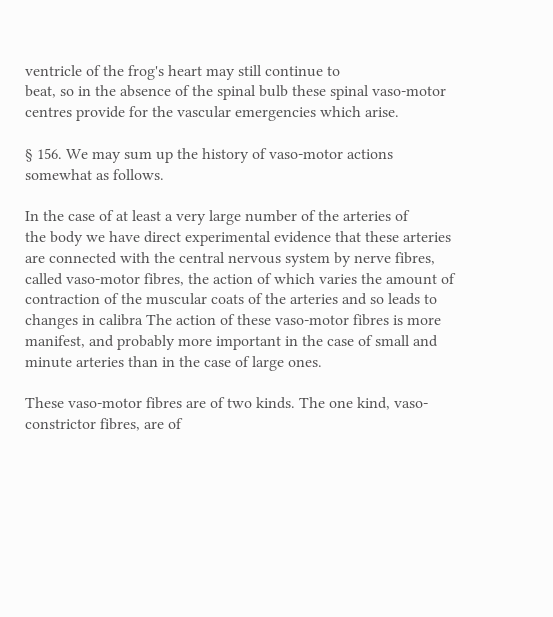ventricle of the frog's heart may still continue to
beat, so in the absence of the spinal bulb these spinal vaso-motor
centres provide for the vascular emergencies which arise.

§ 156. We may sum up the history of vaso-motor actions
somewhat as follows.

In the case of at least a very large number of the arteries of
the body we have direct experimental evidence that these arteries
are connected with the central nervous system by nerve fibres,
called vaso-motor fibres, the action of which varies the amount of
contraction of the muscular coats of the arteries and so leads to
changes in calibra The action of these vaso-motor fibres is more
manifest, and probably more important in the case of small and
minute arteries than in the case of large ones.

These vaso-motor fibres are of two kinds. The one kind, vaso-
constrictor fibres, are of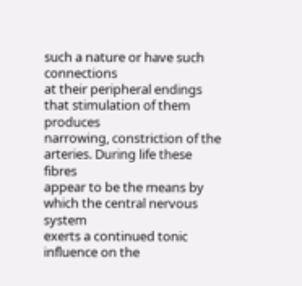such a nature or have such connections
at their peripheral endings that stimulation of them produces
narrowing, constriction of the arteries. During life these fibres
appear to be the means by which the central nervous system
exerts a continued tonic influence on the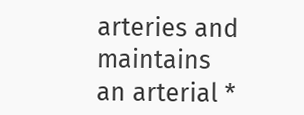arteries and maintains
an arterial *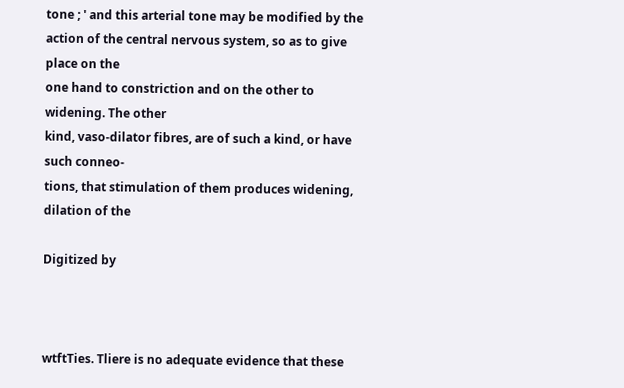tone ; ' and this arterial tone may be modified by the
action of the central nervous system, so as to give place on the
one hand to constriction and on the other to widening. The other
kind, vaso-dilator fibres, are of such a kind, or have such conneo-
tions, that stimulation of them produces widening, dilation of the

Digitized by



wtftTies. Tliere is no adequate evidence that these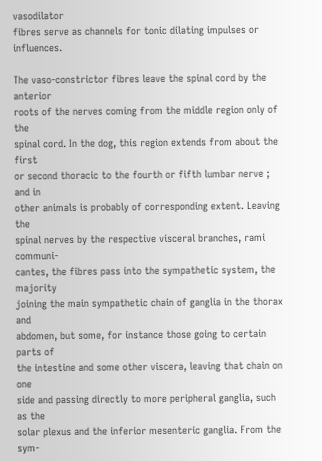vasodilator
fibres serve as channels for tonic dilating impulses or influences.

The vaso-constrictor fibres leave the spinal cord by the anterior
roots of the nerves coming from the middle region only of the
spinal cord. In the dog, this region extends from about the first
or second thoracic to the fourth or fifth lumbar nerve ; and in
other animals is probably of corresponding extent. Leaving the
spinal nerves by the respective visceral branches, rami communi-
cantes, the fibres pass into the sympathetic system, the majority
joining the main sympathetic chain of ganglia in the thorax and
abdomen, but some, for instance those going to certain parts of
the intestine and some other viscera, leaving that chain on one
side and passing directly to more peripheral ganglia, such as the
solar plexus and the inferior mesenteric ganglia. From the sym-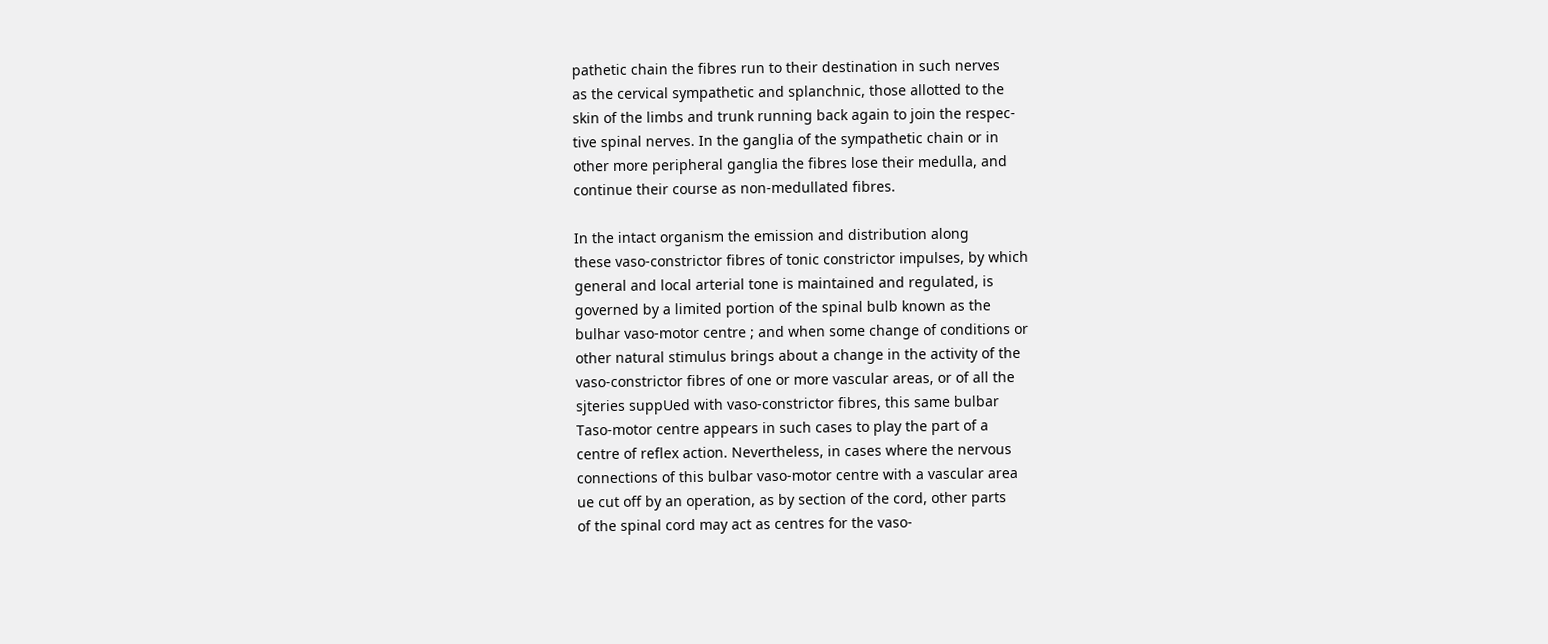pathetic chain the fibres run to their destination in such nerves
as the cervical sympathetic and splanchnic, those allotted to the
skin of the limbs and trunk running back again to join the respec-
tive spinal nerves. In the ganglia of the sympathetic chain or in
other more peripheral ganglia the fibres lose their medulla, and
continue their course as non-medullated fibres.

In the intact organism the emission and distribution along
these vaso-constrictor fibres of tonic constrictor impulses, by which
general and local arterial tone is maintained and regulated, is
governed by a limited portion of the spinal bulb known as the
bulhar vaso-motor centre ; and when some change of conditions or
other natural stimulus brings about a change in the activity of the
vaso-constrictor fibres of one or more vascular areas, or of all the
sjteries suppUed with vaso-constrictor fibres, this same bulbar
Taso-motor centre appears in such cases to play the part of a
centre of reflex action. Nevertheless, in cases where the nervous
connections of this bulbar vaso-motor centre with a vascular area
ue cut off by an operation, as by section of the cord, other parts
of the spinal cord may act as centres for the vaso-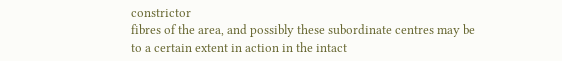constrictor
fibres of the area, and possibly these subordinate centres may be
to a certain extent in action in the intact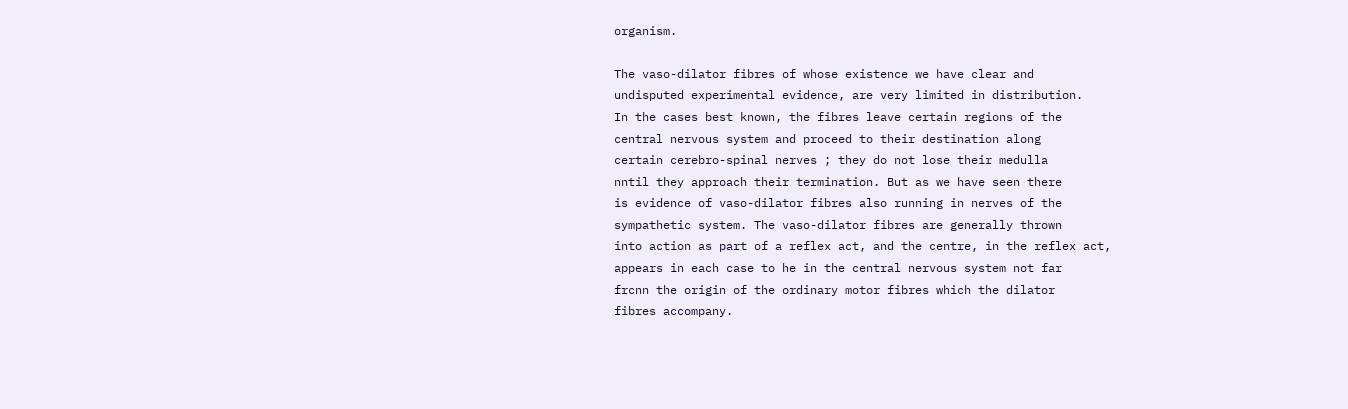organism.

The vaso-dilator fibres of whose existence we have clear and
undisputed experimental evidence, are very limited in distribution.
In the cases best known, the fibres leave certain regions of the
central nervous system and proceed to their destination along
certain cerebro-spinal nerves ; they do not lose their medulla
nntil they approach their termination. But as we have seen there
is evidence of vaso-dilator fibres also running in nerves of the
sympathetic system. The vaso-dilator fibres are generally thrown
into action as part of a reflex act, and the centre, in the reflex act,
appears in each case to he in the central nervous system not far
frcnn the origin of the ordinary motor fibres which the dilator
fibres accompany.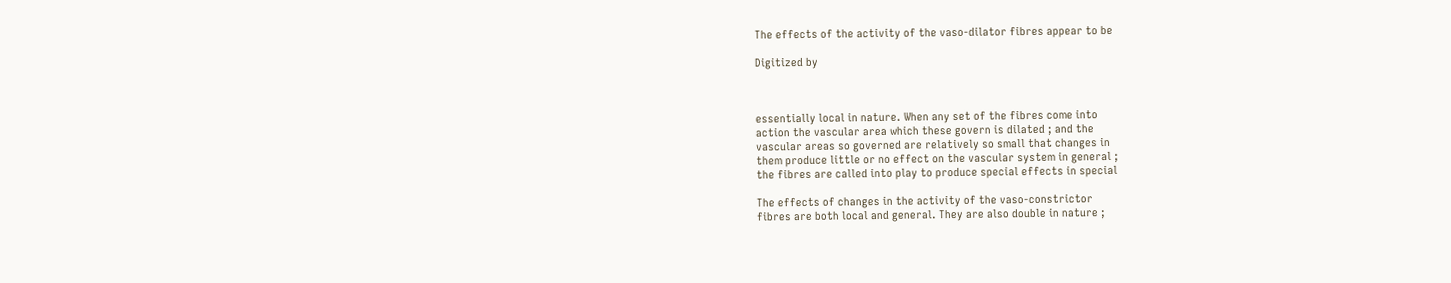The effects of the activity of the vaso-dilator fibres appear to be

Digitized by



essentially local in nature. When any set of the fibres come into
action the vascular area which these govern is dilated ; and the
vascular areas so governed are relatively so small that changes in
them produce little or no effect on the vascular system in general ;
the fibres are called into play to produce special effects in special

The effects of changes in the activity of the vaso-constrictor
fibres are both local and general. They are also double in nature ;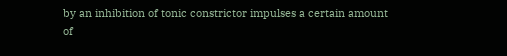by an inhibition of tonic constrictor impulses a certain amount of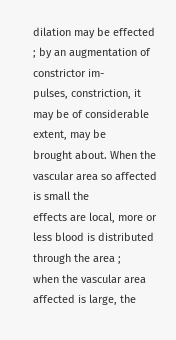dilation may be effected ; by an augmentation of constrictor im-
pulses, constriction, it may be of considerable extent, may be
brought about. When the vascular area so affected is small the
effects are local, more or less blood is distributed through the area ;
when the vascular area affected is large, the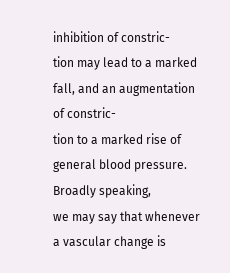inhibition of constric-
tion may lead to a marked fall, and an augmentation of constric-
tion to a marked rise of general blood pressure. Broadly speaking,
we may say that whenever a vascular change is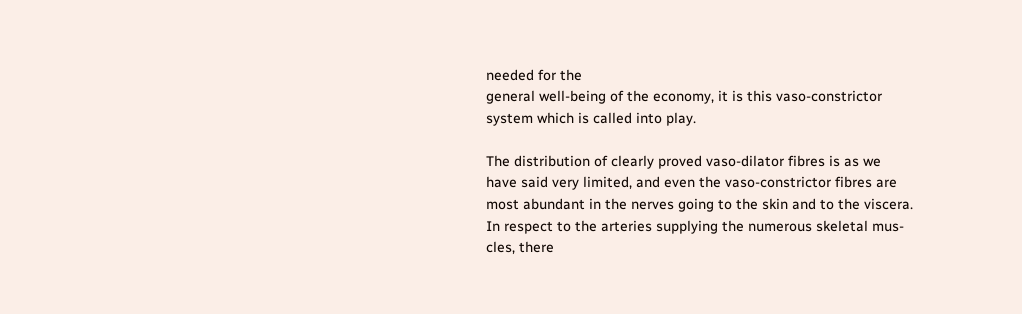needed for the
general well-being of the economy, it is this vaso-constrictor
system which is called into play.

The distribution of clearly proved vaso-dilator fibres is as we
have said very limited, and even the vaso-constrictor fibres are
most abundant in the nerves going to the skin and to the viscera.
In respect to the arteries supplying the numerous skeletal mus-
cles, there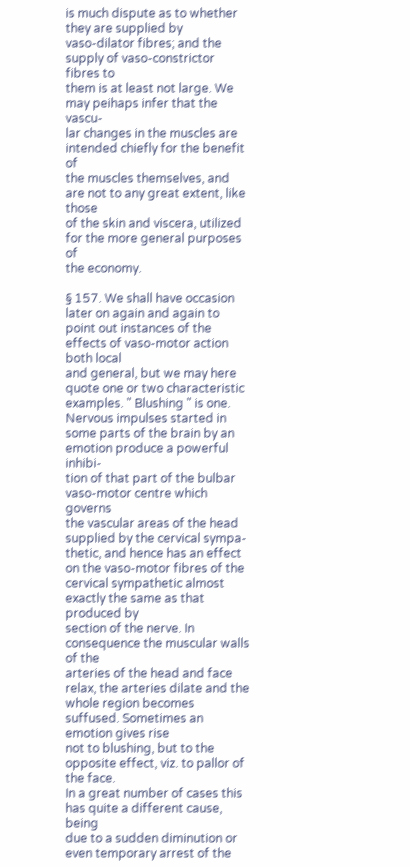is much dispute as to whether they are supplied by
vaso-dilator fibres; and the supply of vaso-constrictor fibres to
them is at least not large. We may peihaps infer that the vascu-
lar changes in the muscles are intended chiefly for the benefit of
the muscles themselves, and are not to any great extent, like those
of the skin and viscera, utilized for the more general purposes of
the economy.

§ 157. We shall have occasion later on again and again to
point out instances of the effects of vaso-motor action both local
and general, but we may here quote one or two characteristic
examples. " Blushing " is one. Nervous impulses started in
some parts of the brain by an emotion produce a powerful inhibi-
tion of that part of the bulbar vaso-motor centre which governs
the vascular areas of the head supplied by the cervical sympa-
thetic, and hence has an effect on the vaso-motor fibres of the
cervical sympathetic almost exactly the same as that produced by
section of the nerve. In consequence the muscular walls of the
arteries of the head and face relax, the arteries dilate and the
whole region becomes suffused. Sometimes an emotion gives rise
not to blushing, but to the opposite effect, viz. to pallor of the face.
In a great number of cases this has quite a different cause, being
due to a sudden diminution or even temporary arrest of the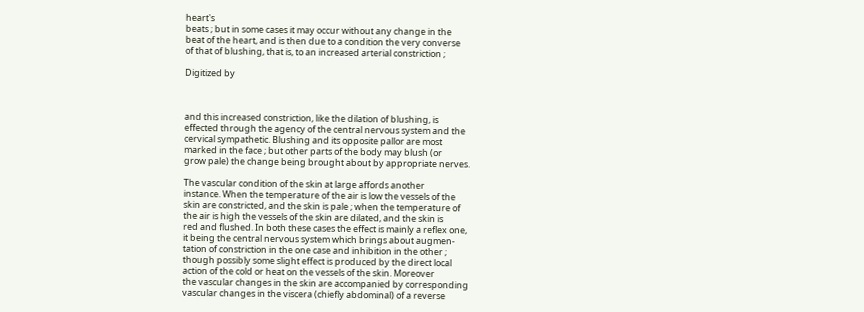heart's
beats ; but in some cases it may occur without any change in the
beat of the heart, and is then due to a condition the very converse
of that of blushing, that is, to an increased arterial constriction ;

Digitized by



and this increased constriction, like the dilation of blushing, is
effected through the agency of the central nervous system and the
cervical sympathetic. Blushing and its opposite pallor are most
marked in the face ; but other parts of the body may blush (or
grow pale) the change being brought about by appropriate nerves.

The vascular condition of the skin at large affords another
instance. When the temperature of the air is low the vessels of the
skin are constricted, and the skin is pale ; when the temperature of
the air is high the vessels of the skin are dilated, and the skin is
red and flushed. In both these cases the effect is mainly a reflex one,
it being the central nervous system which brings about augmen-
tation of constriction in the one case and inhibition in the other ;
though possibly some slight effect is produced by the direct local
action of the cold or heat on the vessels of the skin. Moreover
the vascular changes in the skin are accompanied by corresponding
vascular changes in the viscera (chiefly abdominal) of a reverse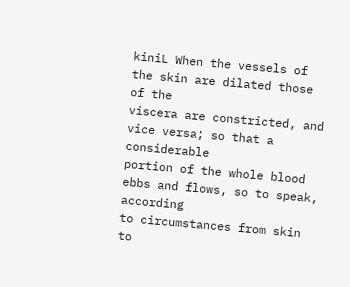kiniL When the vessels of the skin are dilated those of the
viscera are constricted, and vice versa; so that a considerable
portion of the whole blood ebbs and flows, so to speak, according
to circumstances from skin to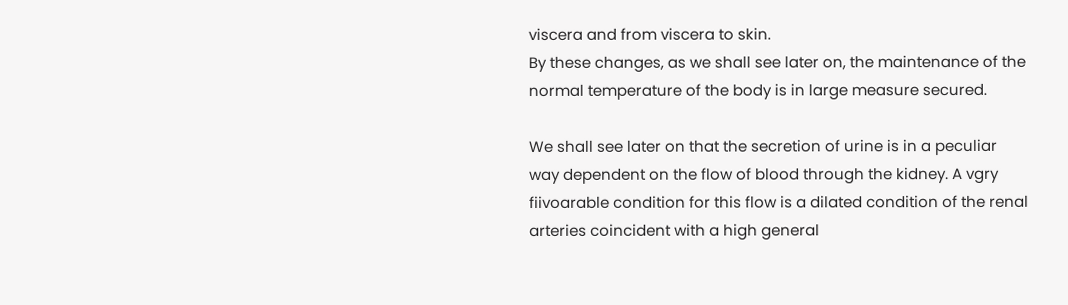viscera and from viscera to skin.
By these changes, as we shall see later on, the maintenance of the
normal temperature of the body is in large measure secured.

We shall see later on that the secretion of urine is in a peculiar
way dependent on the flow of blood through the kidney. A vgry
fiivoarable condition for this flow is a dilated condition of the renal
arteries coincident with a high general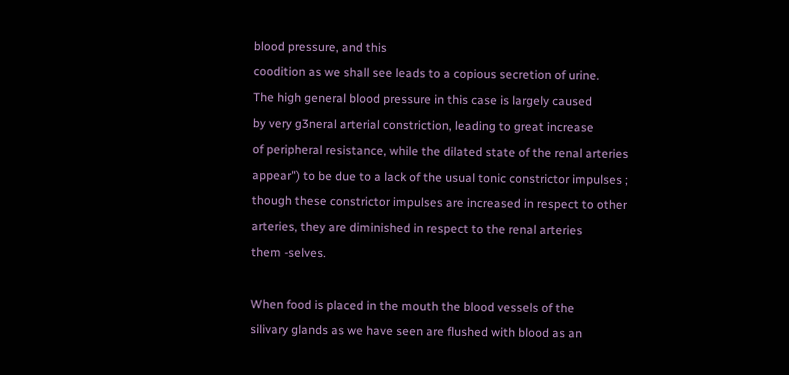blood pressure, and this
coodition as we shall see leads to a copious secretion of urine.
The high general blood pressure in this case is largely caused
by very g3neral arterial constriction, leading to great increase
of peripheral resistance, while the dilated state of the renal arteries
appear") to be due to a lack of the usual tonic constrictor impulses ;
though these constrictor impulses are increased in respect to other
arteries, they are diminished in respect to the renal arteries
them -selves.

When food is placed in the mouth the blood vessels of the
silivary glands as we have seen are flushed with blood as an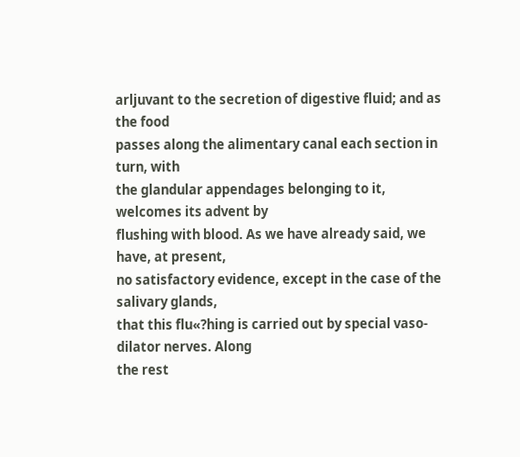arljuvant to the secretion of digestive fluid; and as the food
passes along the alimentary canal each section in turn, with
the glandular appendages belonging to it, welcomes its advent by
flushing with blood. As we have already said, we have, at present,
no satisfactory evidence, except in the case of the salivary glands,
that this flu«?hing is carried out by special vaso-dilator nerves. Along
the rest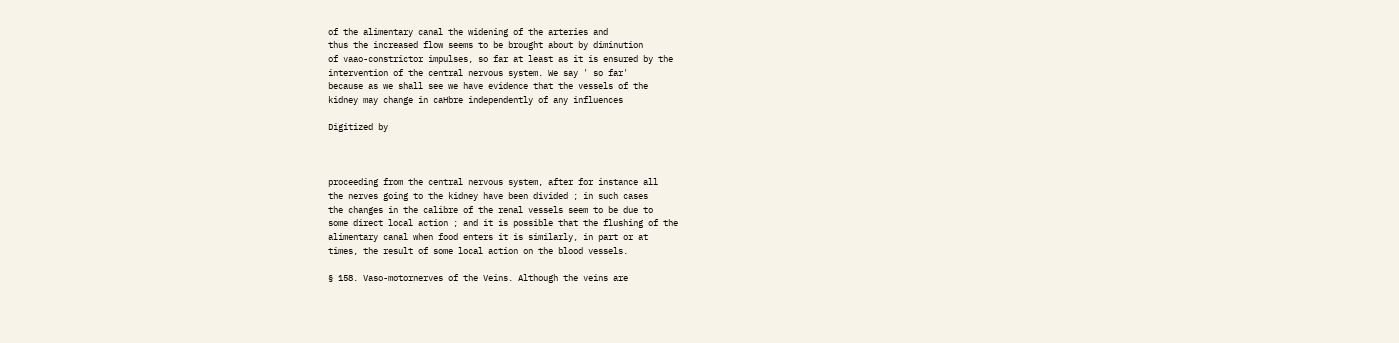of the alimentary canal the widening of the arteries and
thus the increased flow seems to be brought about by diminution
of vaao-constrictor impulses, so far at least as it is ensured by the
intervention of the central nervous system. We say ' so far'
because as we shall see we have evidence that the vessels of the
kidney may change in caHbre independently of any influences

Digitized by



proceeding from the central nervous system, after for instance all
the nerves going to the kidney have been divided ; in such cases
the changes in the calibre of the renal vessels seem to be due to
some direct local action ; and it is possible that the flushing of the
alimentary canal when food enters it is similarly, in part or at
times, the result of some local action on the blood vessels.

§ 158. Vaso-motornerves of the Veins. Although the veins are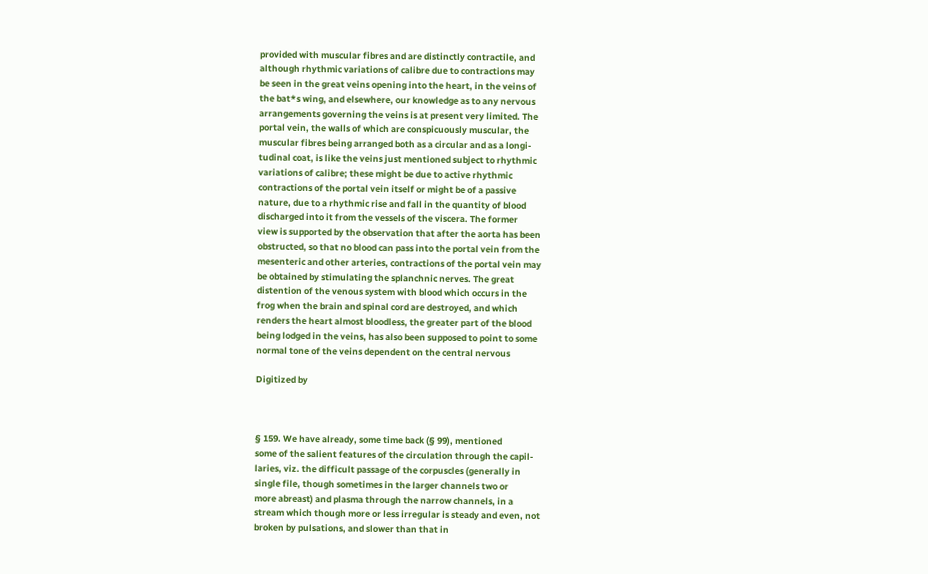provided with muscular fibres and are distinctly contractile, and
although rhythmic variations of calibre due to contractions may
be seen in the great veins opening into the heart, in the veins of
the bat*s wing, and elsewhere, our knowledge as to any nervous
arrangements governing the veins is at present very limited. The
portal vein, the walls of which are conspicuously muscular, the
muscular fibres being arranged both as a circular and as a longi-
tudinal coat, is like the veins just mentioned subject to rhythmic
variations of calibre; these might be due to active rhythmic
contractions of the portal vein itself or might be of a passive
nature, due to a rhythmic rise and fall in the quantity of blood
discharged into it from the vessels of the viscera. The former
view is supported by the observation that after the aorta has been
obstructed, so that no blood can pass into the portal vein from the
mesenteric and other arteries, contractions of the portal vein may
be obtained by stimulating the splanchnic nerves. The great
distention of the venous system with blood which occurs in the
frog when the brain and spinal cord are destroyed, and which
renders the heart almost bloodless, the greater part of the blood
being lodged in the veins, has also been supposed to point to some
normal tone of the veins dependent on the central nervous

Digitized by



§ 159. We have already, some time back (§ 99), mentioned
some of the salient features of the circulation through the capil-
laries, viz. the difficult passage of the corpuscles (generally in
single file, though sometimes in the larger channels two or
more abreast) and plasma through the narrow channels, in a
stream which though more or less irregular is steady and even, not
broken by pulsations, and slower than that in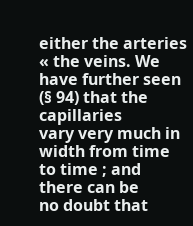either the arteries
« the veins. We have further seen (§ 94) that the capillaries
vary very much in width from time to time ; and there can be
no doubt that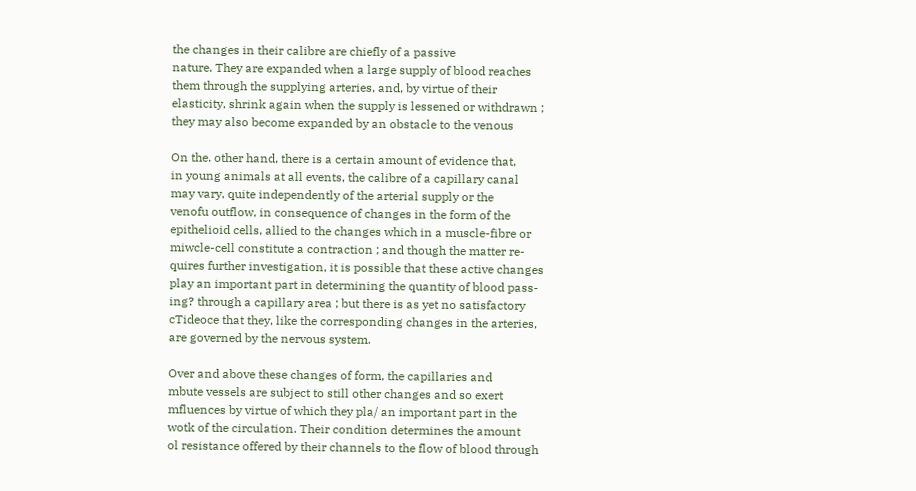the changes in their calibre are chiefly of a passive
nature. They are expanded when a large supply of blood reaches
them through the supplying arteries, and, by virtue of their
elasticity, shrink again when the supply is lessened or withdrawn ;
they may also become expanded by an obstacle to the venous

On the. other hand, there is a certain amount of evidence that,
in young animals at all events, the calibre of a capillary canal
may vary, quite independently of the arterial supply or the
venofu outflow, in consequence of changes in the form of the
epithelioid cells, allied to the changes which in a muscle-fibre or
miwcle-cell constitute a contraction ; and though the matter re-
quires further investigation, it is possible that these active changes
play an important part in determining the quantity of blood pass-
ing? through a capillary area ; but there is as yet no satisfactory
cTideoce that they, like the corresponding changes in the arteries,
are governed by the nervous system.

Over and above these changes of form, the capillaries and
mbute vessels are subject to still other changes and so exert
mfluences by virtue of which they pla/ an important part in the
wotk of the circulation. Their condition determines the amount
ol resistance offered by their channels to the flow of blood through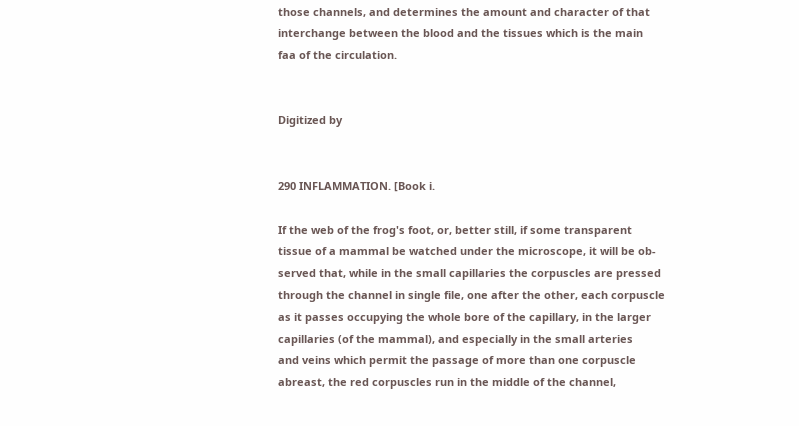those channels, and determines the amount and character of that
interchange between the blood and the tissues which is the main
faa of the circulation.


Digitized by


290 INFLAMMATION. [Book i.

If the web of the frog's foot, or, better still, if some transparent
tissue of a mammal be watched under the microscope, it will be ob-
served that, while in the small capillaries the corpuscles are pressed
through the channel in single file, one after the other, each corpuscle
as it passes occupying the whole bore of the capillary, in the larger
capillaries (of the mammal), and especially in the small arteries
and veins which permit the passage of more than one corpuscle
abreast, the red corpuscles run in the middle of the channel,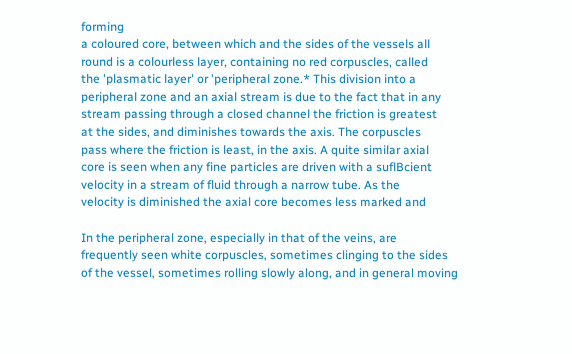forming
a coloured core, between which and the sides of the vessels all
round is a colourless layer, containing no red corpuscles, called
the 'plasmatic layer' or 'peripheral zone.* This division into a
peripheral zone and an axial stream is due to the fact that in any
stream passing through a closed channel the friction is greatest
at the sides, and diminishes towards the axis. The corpuscles
pass where the friction is least, in the axis. A quite similar axial
core is seen when any fine particles are driven with a suflBcient
velocity in a stream of fluid through a narrow tube. As the
velocity is diminished the axial core becomes less marked and

In the peripheral zone, especially in that of the veins, are
frequently seen white corpuscles, sometimes clinging to the sides
of the vessel, sometimes rolling slowly along, and in general moving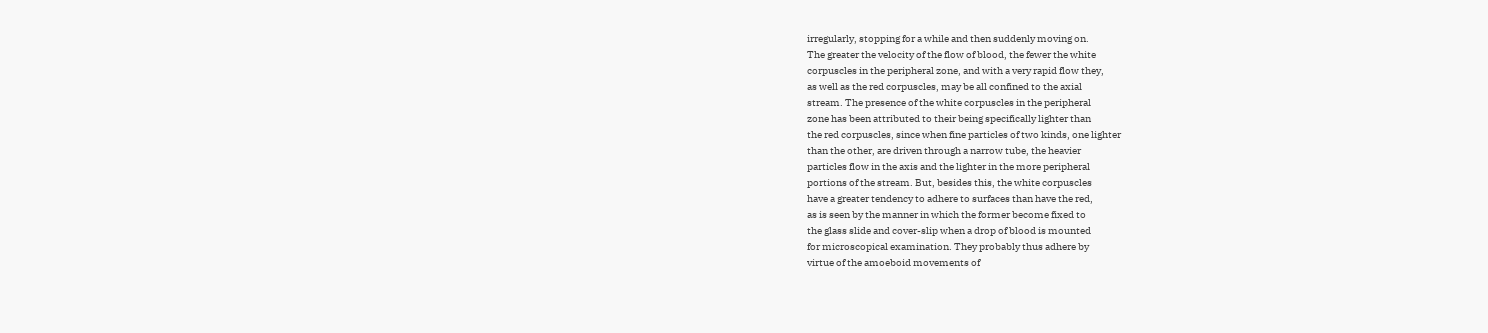irregularly, stopping for a while and then suddenly moving on.
The greater the velocity of the flow of blood, the fewer the white
corpuscles in the peripheral zone, and with a very rapid flow they,
as well as the red corpuscles, may be all confined to the axial
stream. The presence of the white corpuscles in the peripheral
zone has been attributed to their being specifically lighter than
the red corpuscles, since when fine particles of two kinds, one lighter
than the other, are driven through a narrow tube, the heavier
particles flow in the axis and the lighter in the more peripheral
portions of the stream. But, besides this, the white corpuscles
have a greater tendency to adhere to surfaces than have the red,
as is seen by the manner in which the former become fixed to
the glass slide and cover-slip when a drop of blood is mounted
for microscopical examination. They probably thus adhere by
virtue of the amoeboid movements of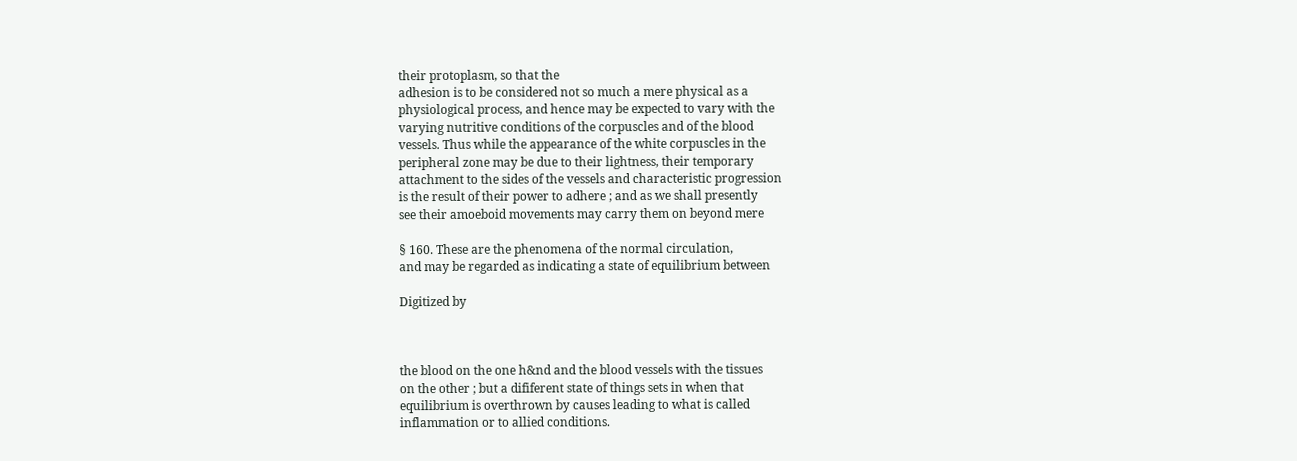their protoplasm, so that the
adhesion is to be considered not so much a mere physical as a
physiological process, and hence may be expected to vary with the
varying nutritive conditions of the corpuscles and of the blood
vessels. Thus while the appearance of the white corpuscles in the
peripheral zone may be due to their lightness, their temporary
attachment to the sides of the vessels and characteristic progression
is the result of their power to adhere ; and as we shall presently
see their amoeboid movements may carry them on beyond mere

§ 160. These are the phenomena of the normal circulation,
and may be regarded as indicating a state of equilibrium between

Digitized by



the blood on the one h&nd and the blood vessels with the tissues
on the other ; but a dififerent state of things sets in when that
equilibrium is overthrown by causes leading to what is called
inflammation or to allied conditions.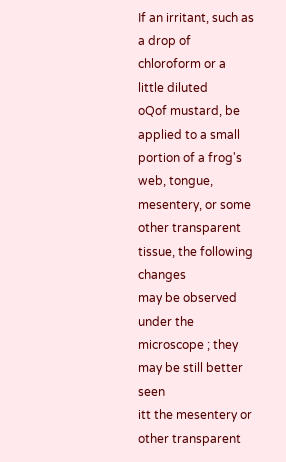If an irritant, such as a drop of chloroform or a little diluted
oQof mustard, be applied to a small portion of a frog's web, tongue,
mesentery, or some other transparent tissue, the following changes
may be observed under the microscope ; they may be still better seen
itt the mesentery or other transparent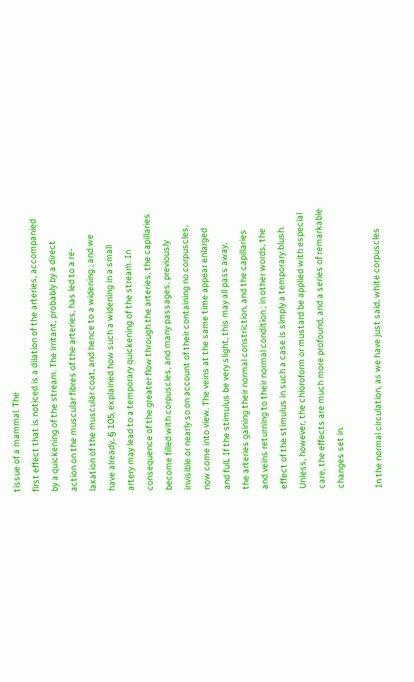tissue of a mammal. The
first effect that is noticed is a dilation of the arteries, accompanied
by a quickening of the stream. The irritant, probably by a direct
action on the muscular fibres of the arteries, has led to a re-
laxation of the muscular coat, and hence to a widening ; and we
have already, § 105, explained how such a widening in a small
artery may lead to a temporary quickening of the stream. In
consequence of the greater flow through the arteries, the capillaries
become filled with corpuscles, and many passages, previously
invisible or nearly so on account of their containing no corpuscles,
now come into view. The veins at the same time appear enlarged
and fulL If the stimulus be very slight, this may all pass away,
the arteries gaining their normal constriction, and the capillaries
and veins returning to their normal condition ; in other words, the
effect of the stimulus in such a case is simply a temporary blush.
Unless, however, the chloroform or mustard be applied with especial
care, the effects are much more profound, and a series of remarkable
changes set in.

In the normal circulation, as we have just said, white corpuscles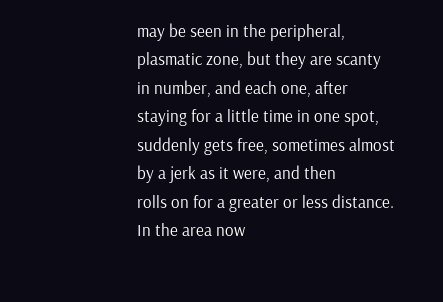may be seen in the peripheral, plasmatic zone, but they are scanty
in number, and each one, after staying for a little time in one spot,
suddenly gets free, sometimes almost by a jerk as it were, and then
rolls on for a greater or less distance. In the area now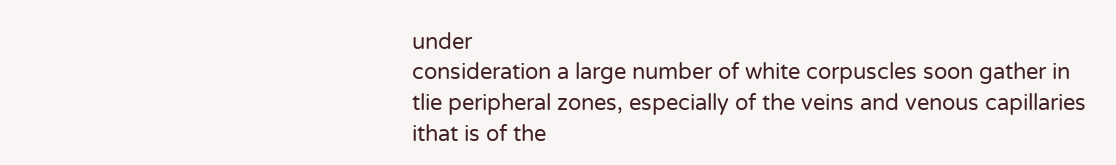under
consideration a large number of white corpuscles soon gather in
tlie peripheral zones, especially of the veins and venous capillaries
ithat is of the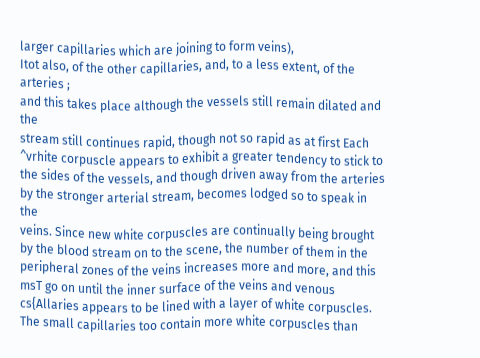larger capillaries which are joining to form veins),
Itot also, of the other capillaries, and, to a less extent, of the arteries ;
and this takes place although the vessels still remain dilated and the
stream still continues rapid, though not so rapid as at first Each
^vrhite corpuscle appears to exhibit a greater tendency to stick to
the sides of the vessels, and though driven away from the arteries
by the stronger arterial stream, becomes lodged so to speak in the
veins. Since new white corpuscles are continually being brought
by the blood stream on to the scene, the number of them in the
peripheral zones of the veins increases more and more, and this
msT go on until the inner surface of the veins and venous
cs{Allaries appears to be lined with a layer of white corpuscles.
The small capillaries too contain more white corpuscles than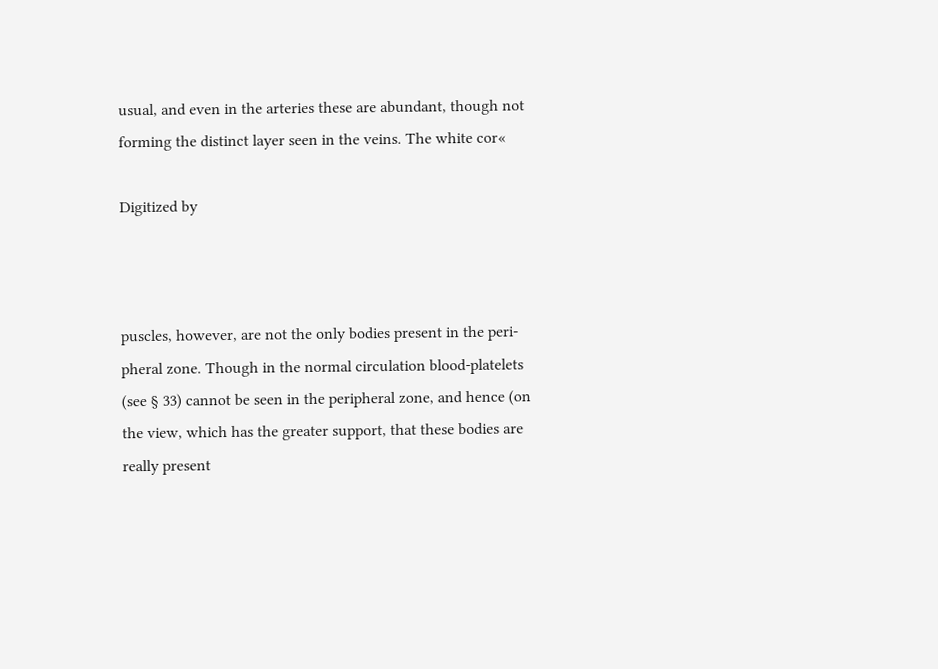usual, and even in the arteries these are abundant, though not
forming the distinct layer seen in the veins. The white cor«

Digitized by



puscles, however, are not the only bodies present in the peri-
pheral zone. Though in the normal circulation blood-platelets
(see § 33) cannot be seen in the peripheral zone, and hence (on
the view, which has the greater support, that these bodies are
really present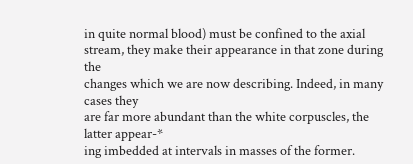in quite normal blood) must be confined to the axial
stream, they make their appearance in that zone during the
changes which we are now describing. Indeed, in many cases they
are far more abundant than the white corpuscles, the latter appear-*
ing imbedded at intervals in masses of the former.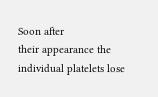Soon after
their appearance the individual platelets lose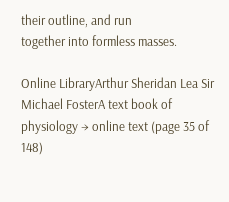their outline, and run
together into formless masses.

Online LibraryArthur Sheridan Lea Sir Michael FosterA text book of physiology → online text (page 35 of 148)